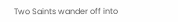Two Saints wander off into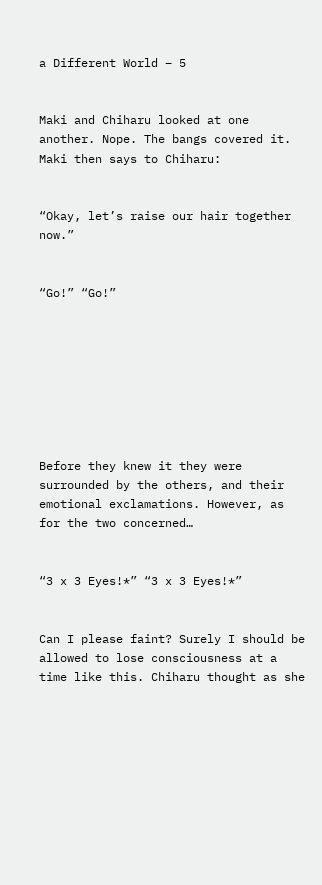a Different World – 5


Maki and Chiharu looked at one another. Nope. The bangs covered it. Maki then says to Chiharu:


“Okay, let’s raise our hair together now.”


“Go!” “Go!”








Before they knew it they were surrounded by the others, and their emotional exclamations. However, as for the two concerned…


“3 x 3 Eyes!*” “3 x 3 Eyes!*”


Can I please faint? Surely I should be allowed to lose consciousness at a time like this. Chiharu thought as she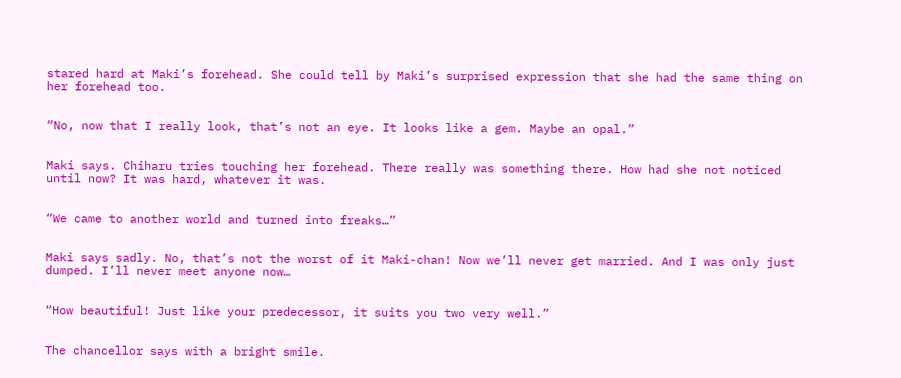stared hard at Maki’s forehead. She could tell by Maki’s surprised expression that she had the same thing on her forehead too.


“No, now that I really look, that’s not an eye. It looks like a gem. Maybe an opal.”


Maki says. Chiharu tries touching her forehead. There really was something there. How had she not noticed until now? It was hard, whatever it was.


“We came to another world and turned into freaks…”


Maki says sadly. No, that’s not the worst of it Maki-chan! Now we’ll never get married. And I was only just dumped. I’ll never meet anyone now…


“How beautiful! Just like your predecessor, it suits you two very well.”


The chancellor says with a bright smile.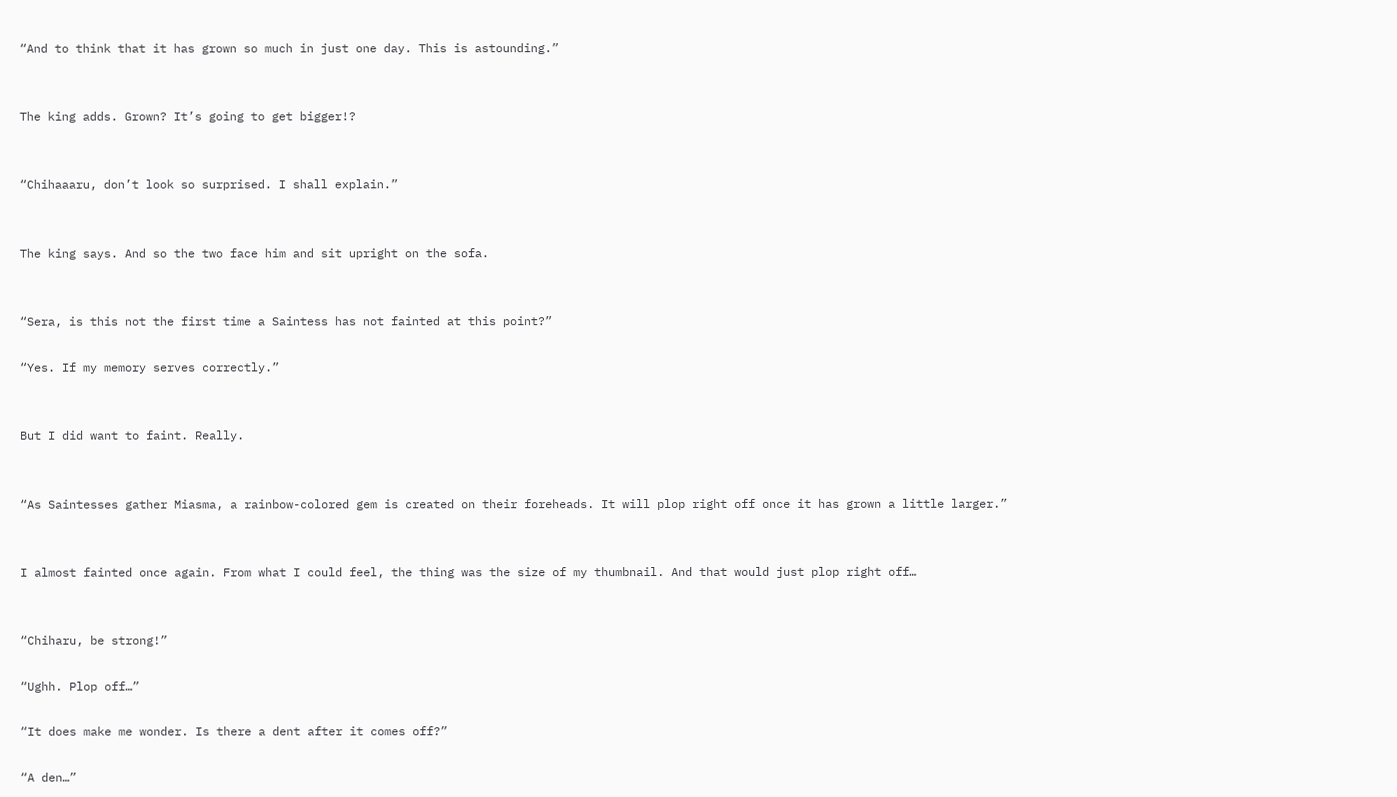“And to think that it has grown so much in just one day. This is astounding.”


The king adds. Grown? It’s going to get bigger!?


“Chihaaaru, don’t look so surprised. I shall explain.”


The king says. And so the two face him and sit upright on the sofa.


“Sera, is this not the first time a Saintess has not fainted at this point?”

“Yes. If my memory serves correctly.”


But I did want to faint. Really.


“As Saintesses gather Miasma, a rainbow-colored gem is created on their foreheads. It will plop right off once it has grown a little larger.”


I almost fainted once again. From what I could feel, the thing was the size of my thumbnail. And that would just plop right off…


“Chiharu, be strong!”

“Ughh. Plop off…”

“It does make me wonder. Is there a dent after it comes off?”

“A den…”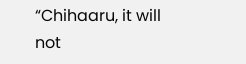“Chihaaru, it will not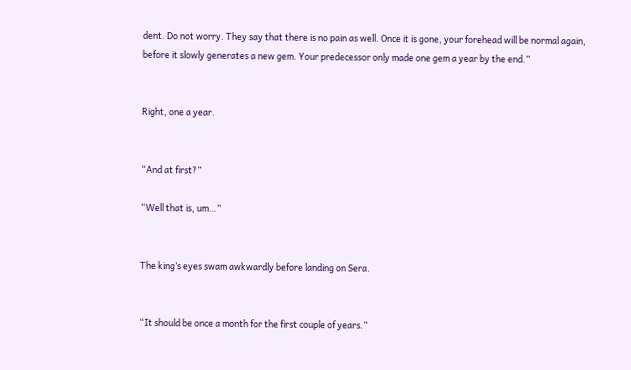dent. Do not worry. They say that there is no pain as well. Once it is gone, your forehead will be normal again, before it slowly generates a new gem. Your predecessor only made one gem a year by the end.”


Right, one a year.


“And at first?”

“Well that is, um…”


The king’s eyes swam awkwardly before landing on Sera.


“It should be once a month for the first couple of years.”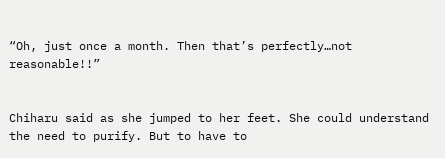“Oh, just once a month. Then that’s perfectly…not reasonable!!”


Chiharu said as she jumped to her feet. She could understand the need to purify. But to have to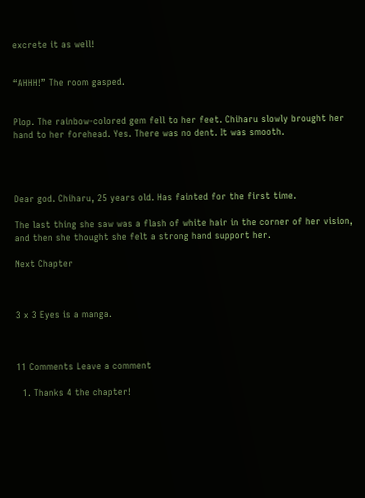excrete it as well!


“AHHH!” The room gasped.


Plop. The rainbow-colored gem fell to her feet. Chiharu slowly brought her hand to her forehead. Yes. There was no dent. It was smooth.




Dear god. Chiharu, 25 years old. Has fainted for the first time.

The last thing she saw was a flash of white hair in the corner of her vision, and then she thought she felt a strong hand support her.

Next Chapter



3 x 3 Eyes is a manga.



11 Comments Leave a comment

  1. Thanks 4 the chapter!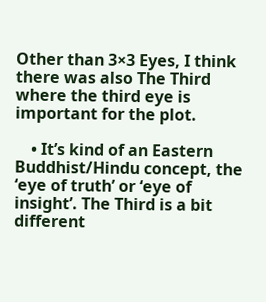Other than 3×3 Eyes, I think there was also The Third where the third eye is important for the plot.

    • It’s kind of an Eastern Buddhist/Hindu concept, the ‘eye of truth’ or ‘eye of insight’. The Third is a bit different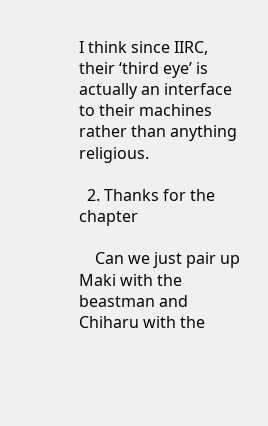I think since IIRC, their ‘third eye’ is actually an interface to their machines rather than anything religious.

  2. Thanks for the chapter

    Can we just pair up Maki with the beastman and Chiharu with the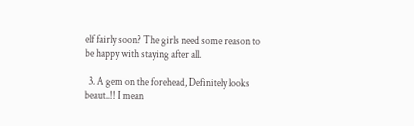elf fairly soon? The girls need some reason to be happy with staying after all.

  3. A gem on the forehead, Definitely looks beaut..!! I mean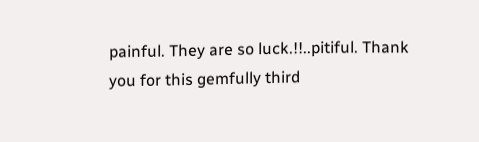painful. They are so luck.!!..pitiful. Thank you for this gemfully third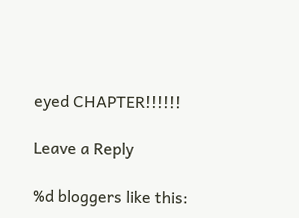eyed CHAPTER!!!!!!

Leave a Reply

%d bloggers like this: